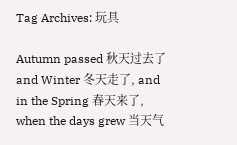Tag Archives: 玩具

Autumn passed 秋天过去了 and Winter 冬天走了, and in the Spring 春天来了, when the days grew 当天气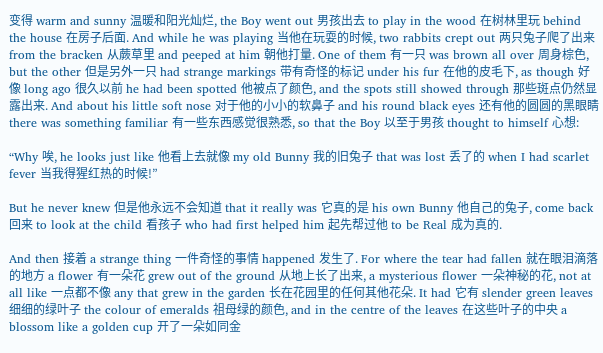变得 warm and sunny 温暖和阳光灿烂, the Boy went out 男孩出去 to play in the wood 在树林里玩 behind the house 在房子后面. And while he was playing 当他在玩耍的时候, two rabbits crept out 两只兔子爬了出来 from the bracken 从蕨草里 and peeped at him 朝他打量. One of them 有一只 was brown all over 周身棕色, but the other 但是另外一只 had strange markings 带有奇怪的标记 under his fur 在他的皮毛下, as though 好像 long ago 很久以前 he had been spotted 他被点了颜色, and the spots still showed through 那些斑点仍然显露出来. And about his little soft nose 对于他的小小的软鼻子 and his round black eyes 还有他的圆圆的黑眼睛there was something familiar 有一些东西感觉很熟悉, so that the Boy 以至于男孩 thought to himself 心想:

“Why 唉, he looks just like 他看上去就像 my old Bunny 我的旧兔子 that was lost 丢了的 when I had scarlet fever 当我得猩红热的时候!”

But he never knew 但是他永远不会知道 that it really was 它真的是 his own Bunny 他自己的兔子, come back 回来 to look at the child 看孩子 who had first helped him 起先帮过他 to be Real 成为真的.

And then 接着 a strange thing 一件奇怪的事情 happened 发生了. For where the tear had fallen 就在眼泪滴落的地方 a flower 有一朵花 grew out of the ground 从地上长了出来, a mysterious flower 一朵神秘的花, not at all like 一点都不像 any that grew in the garden 长在花园里的任何其他花朵. It had 它有 slender green leaves 细细的绿叶子 the colour of emeralds 祖母绿的颜色, and in the centre of the leaves 在这些叶子的中央 a blossom like a golden cup 开了一朵如同金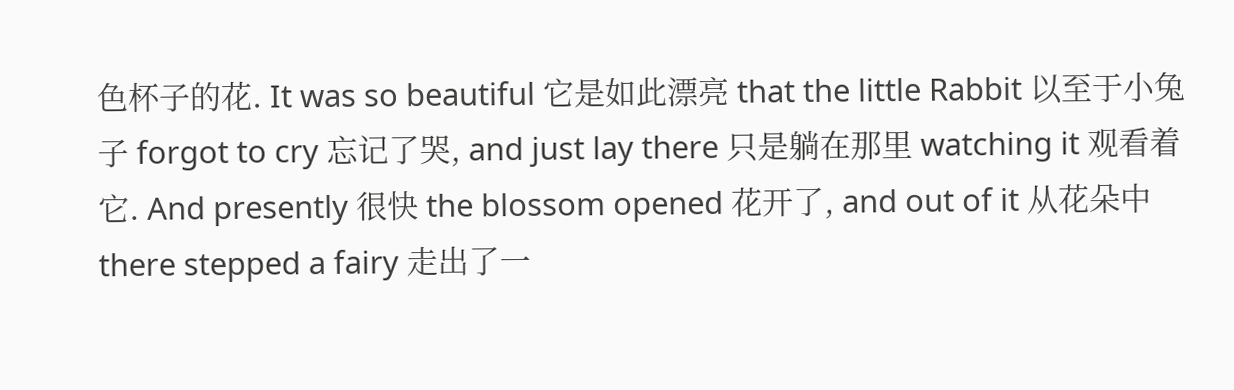色杯子的花. It was so beautiful 它是如此漂亮 that the little Rabbit 以至于小兔子 forgot to cry 忘记了哭, and just lay there 只是躺在那里 watching it 观看着它. And presently 很快 the blossom opened 花开了, and out of it 从花朵中 there stepped a fairy 走出了一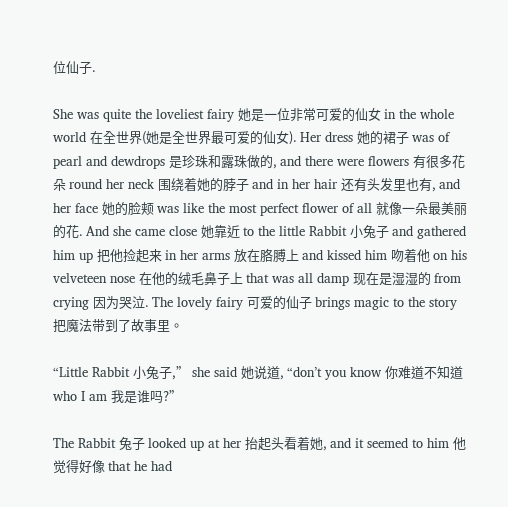位仙子.

She was quite the loveliest fairy 她是一位非常可爱的仙女 in the whole world 在全世界(她是全世界最可爱的仙女). Her dress 她的裙子 was of pearl and dewdrops 是珍珠和露珠做的, and there were flowers 有很多花朵 round her neck 围绕着她的脖子 and in her hair 还有头发里也有, and her face 她的脸颊 was like the most perfect flower of all 就像一朵最美丽的花. And she came close 她靠近 to the little Rabbit 小兔子 and gathered him up 把他捡起来 in her arms 放在胳膊上 and kissed him 吻着他 on his velveteen nose 在他的绒毛鼻子上 that was all damp 现在是湿湿的 from crying 因为哭泣. The lovely fairy 可爱的仙子 brings magic to the story 把魔法带到了故事里。

“Little Rabbit 小兔子,” she said 她说道, “don’t you know 你难道不知道who I am 我是谁吗?”

The Rabbit 兔子 looked up at her 抬起头看着她, and it seemed to him 他觉得好像 that he had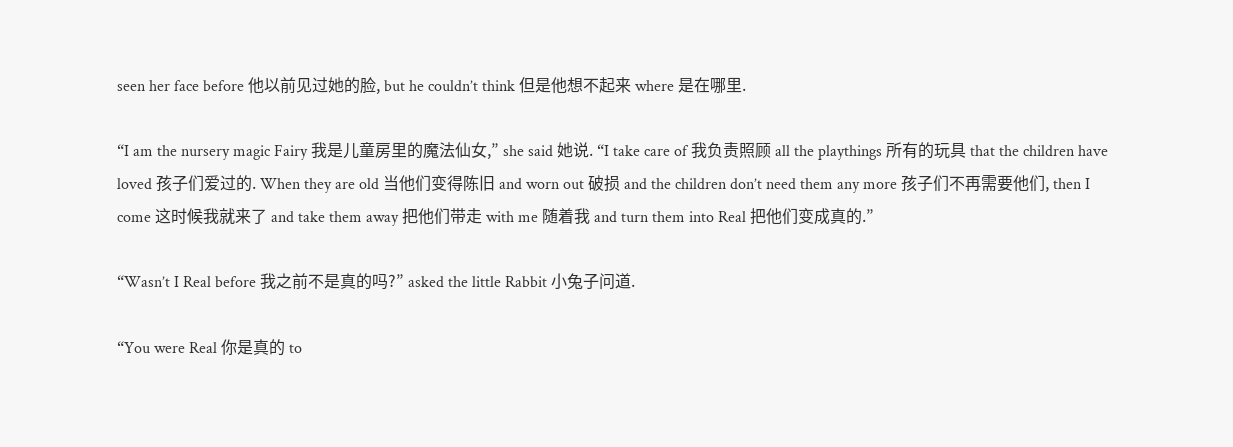seen her face before 他以前见过她的脸, but he couldn’t think 但是他想不起来 where 是在哪里.

“I am the nursery magic Fairy 我是儿童房里的魔法仙女,” she said 她说. “I take care of 我负责照顾 all the playthings 所有的玩具 that the children have loved 孩子们爱过的. When they are old 当他们变得陈旧 and worn out 破损 and the children don’t need them any more 孩子们不再需要他们, then I come 这时候我就来了 and take them away 把他们带走 with me 随着我 and turn them into Real 把他们变成真的.”

“Wasn’t I Real before 我之前不是真的吗?” asked the little Rabbit 小兔子问道.

“You were Real 你是真的 to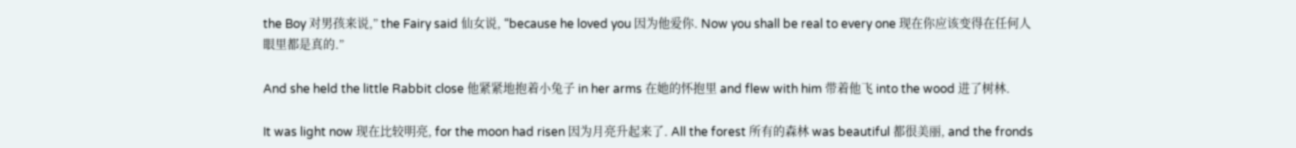the Boy 对男孩来说,” the Fairy said 仙女说, “because he loved you 因为他爱你. Now you shall be real to every one 现在你应该变得在任何人眼里都是真的.”

And she held the little Rabbit close 他紧紧地抱着小兔子 in her arms 在她的怀抱里 and flew with him 带着他飞 into the wood 进了树林.

It was light now 现在比较明亮, for the moon had risen 因为月亮升起来了. All the forest 所有的森林 was beautiful 都很美丽, and the fronds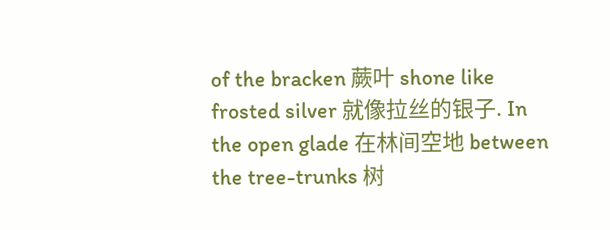of the bracken 蕨叶 shone like frosted silver 就像拉丝的银子. In the open glade 在林间空地 between the tree-trunks 树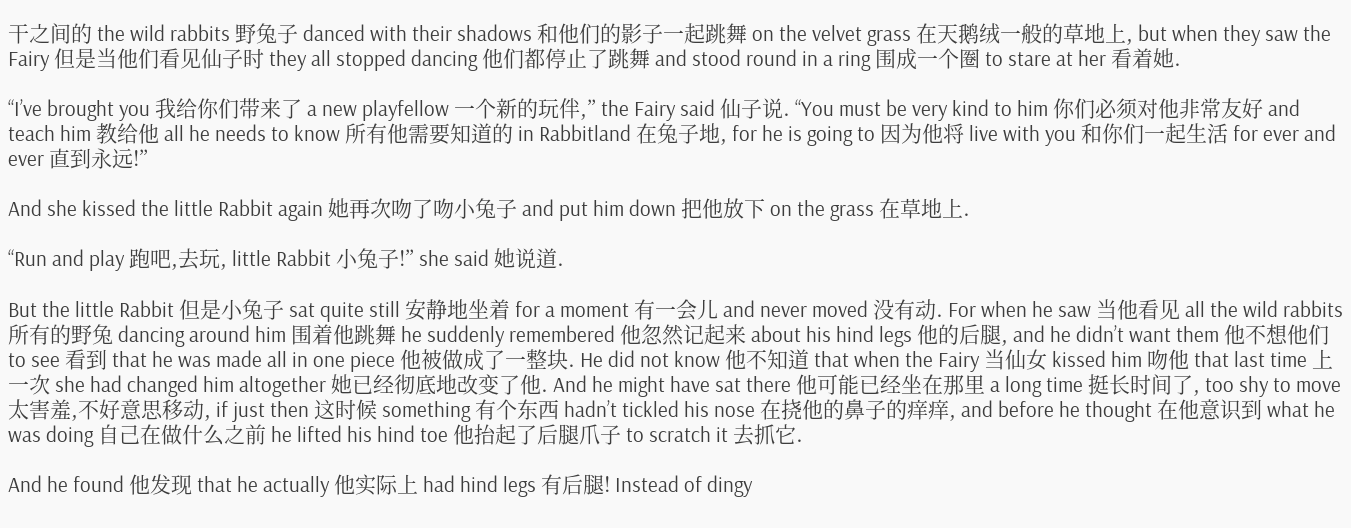干之间的 the wild rabbits 野兔子 danced with their shadows 和他们的影子一起跳舞 on the velvet grass 在天鹅绒一般的草地上, but when they saw the Fairy 但是当他们看见仙子时 they all stopped dancing 他们都停止了跳舞 and stood round in a ring 围成一个圈 to stare at her 看着她.

“I’ve brought you 我给你们带来了 a new playfellow 一个新的玩伴,” the Fairy said 仙子说. “You must be very kind to him 你们必须对他非常友好 and teach him 教给他 all he needs to know 所有他需要知道的 in Rabbitland 在兔子地, for he is going to 因为他将 live with you 和你们一起生活 for ever and ever 直到永远!”

And she kissed the little Rabbit again 她再次吻了吻小兔子 and put him down 把他放下 on the grass 在草地上.

“Run and play 跑吧,去玩, little Rabbit 小兔子!” she said 她说道.

But the little Rabbit 但是小兔子 sat quite still 安静地坐着 for a moment 有一会儿 and never moved 没有动. For when he saw 当他看见 all the wild rabbits 所有的野兔 dancing around him 围着他跳舞 he suddenly remembered 他忽然记起来 about his hind legs 他的后腿, and he didn’t want them 他不想他们 to see 看到 that he was made all in one piece 他被做成了一整块. He did not know 他不知道 that when the Fairy 当仙女 kissed him 吻他 that last time 上一次 she had changed him altogether 她已经彻底地改变了他. And he might have sat there 他可能已经坐在那里 a long time 挺长时间了, too shy to move 太害羞,不好意思移动, if just then 这时候 something 有个东西 hadn’t tickled his nose 在挠他的鼻子的痒痒, and before he thought 在他意识到 what he was doing 自己在做什么之前 he lifted his hind toe 他抬起了后腿爪子 to scratch it 去抓它.

And he found 他发现 that he actually 他实际上 had hind legs 有后腿! Instead of dingy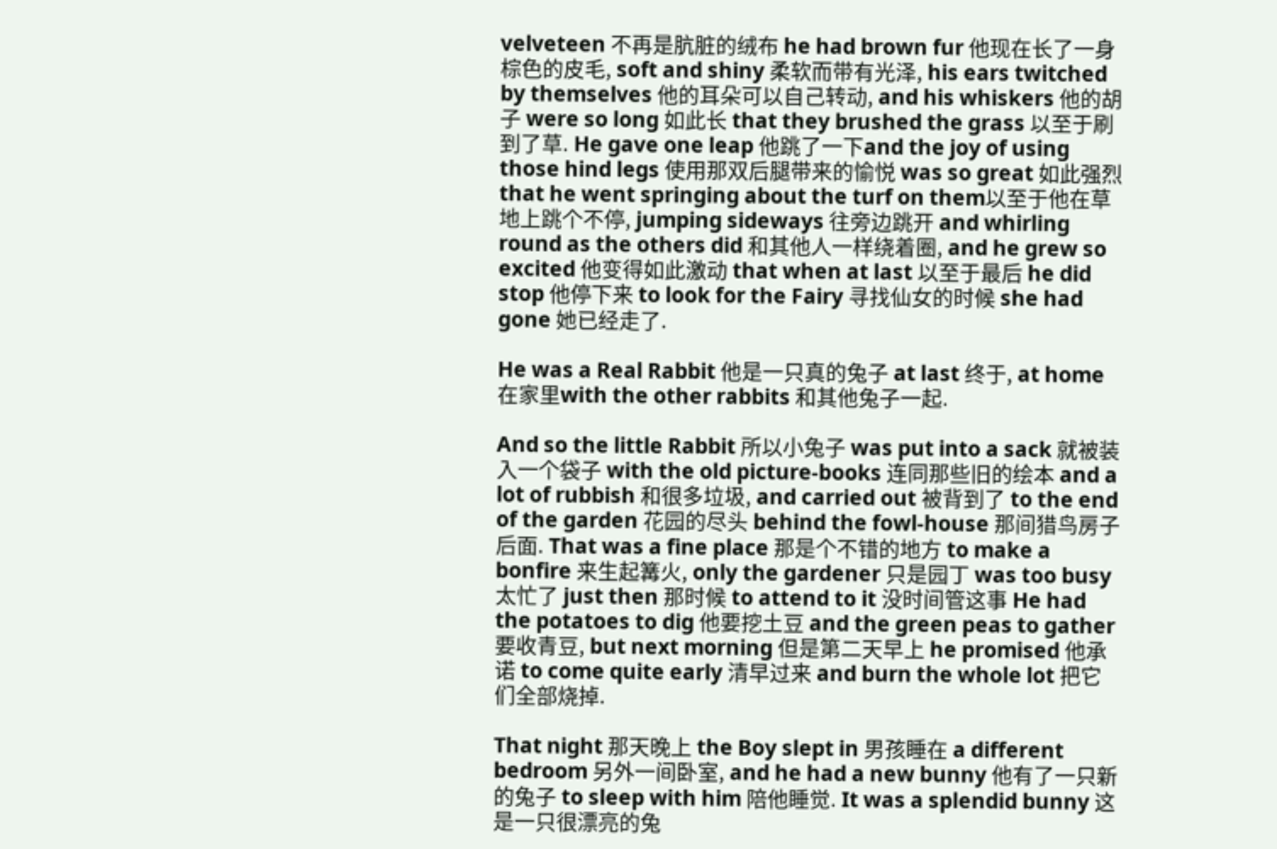velveteen 不再是肮脏的绒布 he had brown fur 他现在长了一身棕色的皮毛, soft and shiny 柔软而带有光泽, his ears twitched by themselves 他的耳朵可以自己转动, and his whiskers 他的胡子 were so long 如此长 that they brushed the grass 以至于刷到了草. He gave one leap 他跳了一下and the joy of using those hind legs 使用那双后腿带来的愉悦 was so great 如此强烈 that he went springing about the turf on them以至于他在草地上跳个不停, jumping sideways 往旁边跳开 and whirling round as the others did 和其他人一样绕着圈, and he grew so excited 他变得如此激动 that when at last 以至于最后 he did stop 他停下来 to look for the Fairy 寻找仙女的时候 she had gone 她已经走了.

He was a Real Rabbit 他是一只真的兔子 at last 终于, at home 在家里with the other rabbits 和其他兔子一起.

And so the little Rabbit 所以小兔子 was put into a sack 就被装入一个袋子 with the old picture-books 连同那些旧的绘本 and a lot of rubbish 和很多垃圾, and carried out 被背到了 to the end of the garden 花园的尽头 behind the fowl-house 那间猎鸟房子后面. That was a fine place 那是个不错的地方 to make a bonfire 来生起篝火, only the gardener 只是园丁 was too busy 太忙了 just then 那时候 to attend to it 没时间管这事 He had the potatoes to dig 他要挖土豆 and the green peas to gather 要收青豆, but next morning 但是第二天早上 he promised 他承诺 to come quite early 清早过来 and burn the whole lot 把它们全部烧掉.

That night 那天晚上 the Boy slept in 男孩睡在 a different bedroom 另外一间卧室, and he had a new bunny 他有了一只新的兔子 to sleep with him 陪他睡觉. It was a splendid bunny 这是一只很漂亮的兔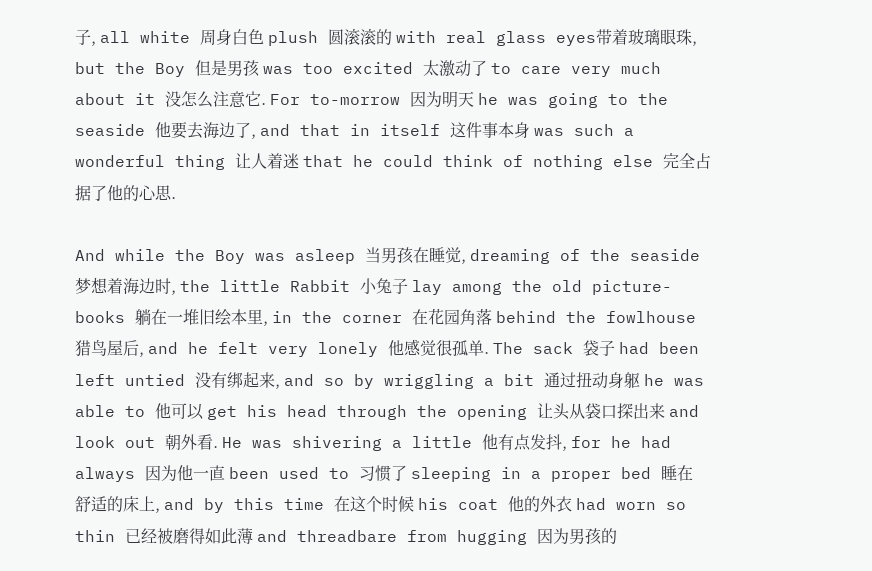子, all white 周身白色 plush 圆滚滚的 with real glass eyes带着玻璃眼珠, but the Boy 但是男孩 was too excited 太激动了 to care very much about it 没怎么注意它. For to-morrow 因为明天 he was going to the seaside 他要去海边了, and that in itself 这件事本身 was such a wonderful thing 让人着迷 that he could think of nothing else 完全占据了他的心思.

And while the Boy was asleep 当男孩在睡觉, dreaming of the seaside 梦想着海边时, the little Rabbit 小兔子 lay among the old picture-books 躺在一堆旧绘本里, in the corner 在花园角落 behind the fowlhouse 猎鸟屋后, and he felt very lonely 他感觉很孤单. The sack 袋子 had been left untied 没有绑起来, and so by wriggling a bit 通过扭动身躯 he was able to 他可以 get his head through the opening 让头从袋口探出来 and look out 朝外看. He was shivering a little 他有点发抖, for he had always 因为他一直 been used to 习惯了 sleeping in a proper bed 睡在舒适的床上, and by this time 在这个时候 his coat 他的外衣 had worn so thin 已经被磨得如此薄 and threadbare from hugging 因为男孩的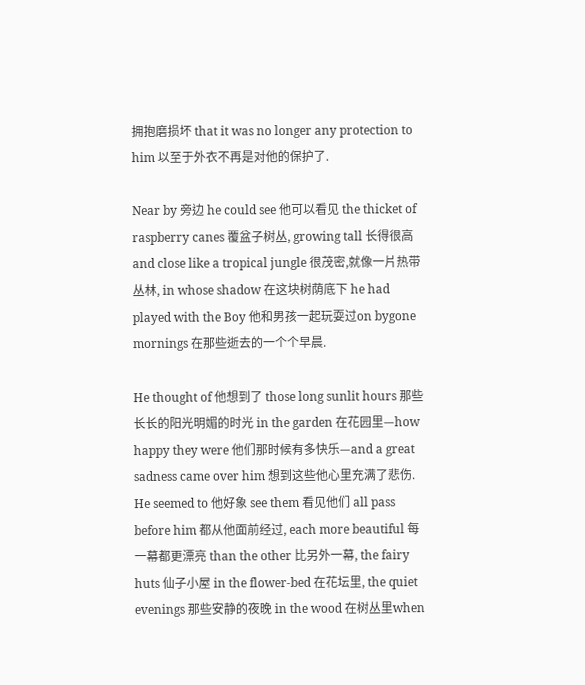拥抱磨损坏 that it was no longer any protection to him 以至于外衣不再是对他的保护了.

Near by 旁边 he could see 他可以看见 the thicket of raspberry canes 覆盆子树丛, growing tall 长得很高 and close like a tropical jungle 很茂密,就像一片热带丛林, in whose shadow 在这块树荫底下 he had played with the Boy 他和男孩一起玩耍过on bygone mornings 在那些逝去的一个个早晨.

He thought of 他想到了 those long sunlit hours 那些长长的阳光明媚的时光 in the garden 在花园里—how happy they were 他们那时候有多快乐—and a great sadness came over him 想到这些他心里充满了悲伤. He seemed to 他好象 see them 看见他们 all pass before him 都从他面前经过, each more beautiful 每一幕都更漂亮 than the other 比另外一幕, the fairy huts 仙子小屋 in the flower-bed 在花坛里, the quiet evenings 那些安静的夜晚 in the wood 在树丛里when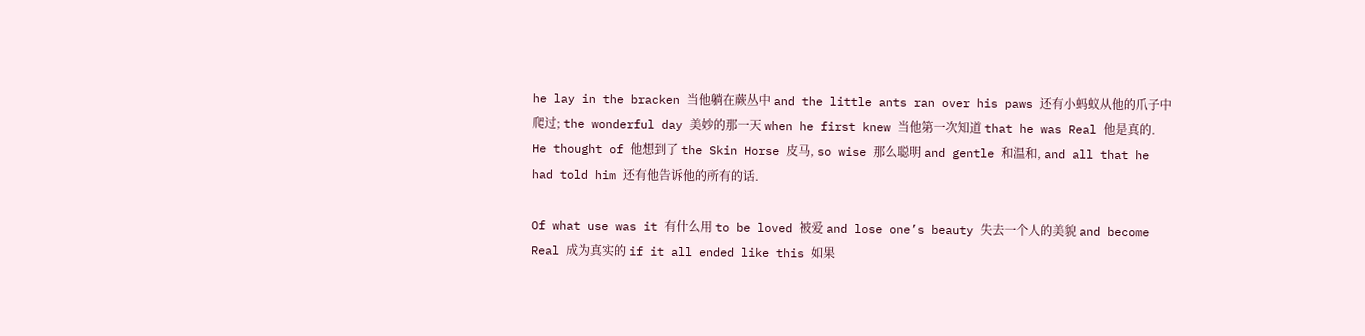he lay in the bracken 当他躺在蕨丛中 and the little ants ran over his paws 还有小蚂蚁从他的爪子中爬过; the wonderful day 美妙的那一天 when he first knew 当他第一次知道 that he was Real 他是真的. He thought of 他想到了 the Skin Horse 皮马, so wise 那么聪明 and gentle 和温和, and all that he had told him 还有他告诉他的所有的话.

Of what use was it 有什么用 to be loved 被爱 and lose one’s beauty 失去一个人的美貌 and become Real 成为真实的 if it all ended like this 如果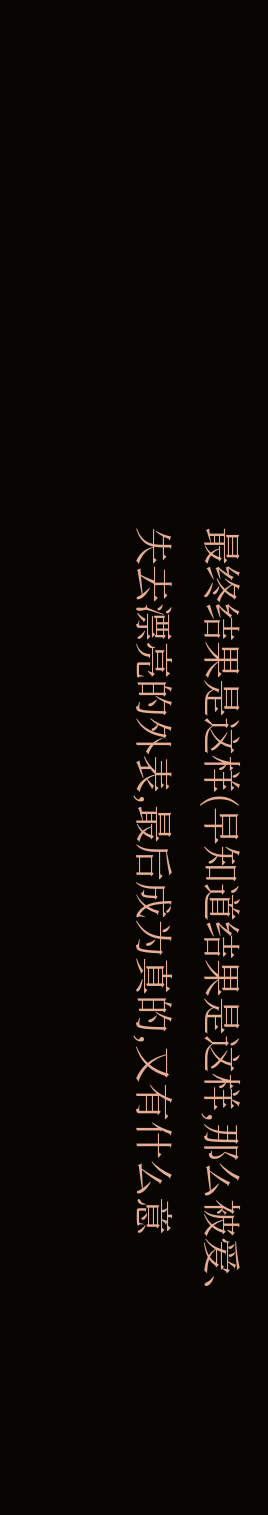最终结果是这样(早知道结果是这样,那么被爱、失去漂亮的外表,最后成为真的,又有什么意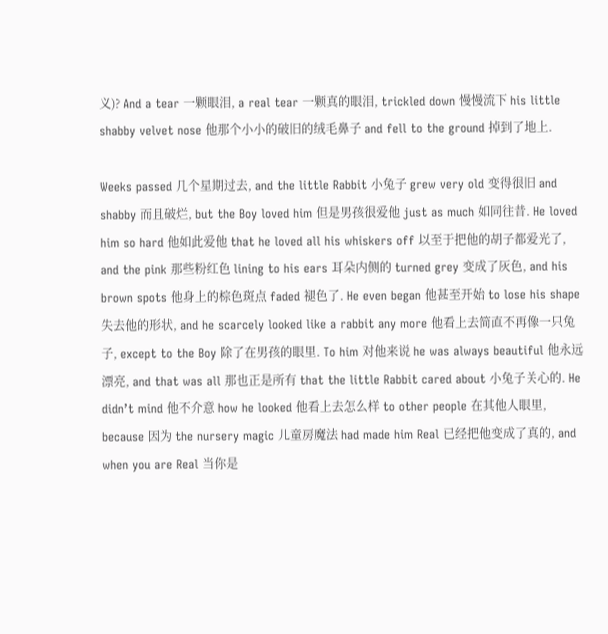义)? And a tear 一颗眼泪, a real tear 一颗真的眼泪, trickled down 慢慢流下 his little shabby velvet nose 他那个小小的破旧的绒毛鼻子 and fell to the ground 掉到了地上.

Weeks passed 几个星期过去, and the little Rabbit 小兔子 grew very old 变得很旧 and shabby 而且破烂, but the Boy loved him 但是男孩很爱他 just as much 如同往昔. He loved him so hard 他如此爱他 that he loved all his whiskers off 以至于把他的胡子都爱光了, and the pink 那些粉红色 lining to his ears 耳朵内侧的 turned grey 变成了灰色, and his brown spots 他身上的棕色斑点 faded 褪色了. He even began 他甚至开始 to lose his shape 失去他的形状, and he scarcely looked like a rabbit any more 他看上去简直不再像一只兔子, except to the Boy 除了在男孩的眼里. To him 对他来说 he was always beautiful 他永远漂亮, and that was all 那也正是所有 that the little Rabbit cared about 小兔子关心的. He didn’t mind 他不介意 how he looked 他看上去怎么样 to other people 在其他人眼里, because 因为 the nursery magic 儿童房魔法 had made him Real 已经把他变成了真的, and when you are Real 当你是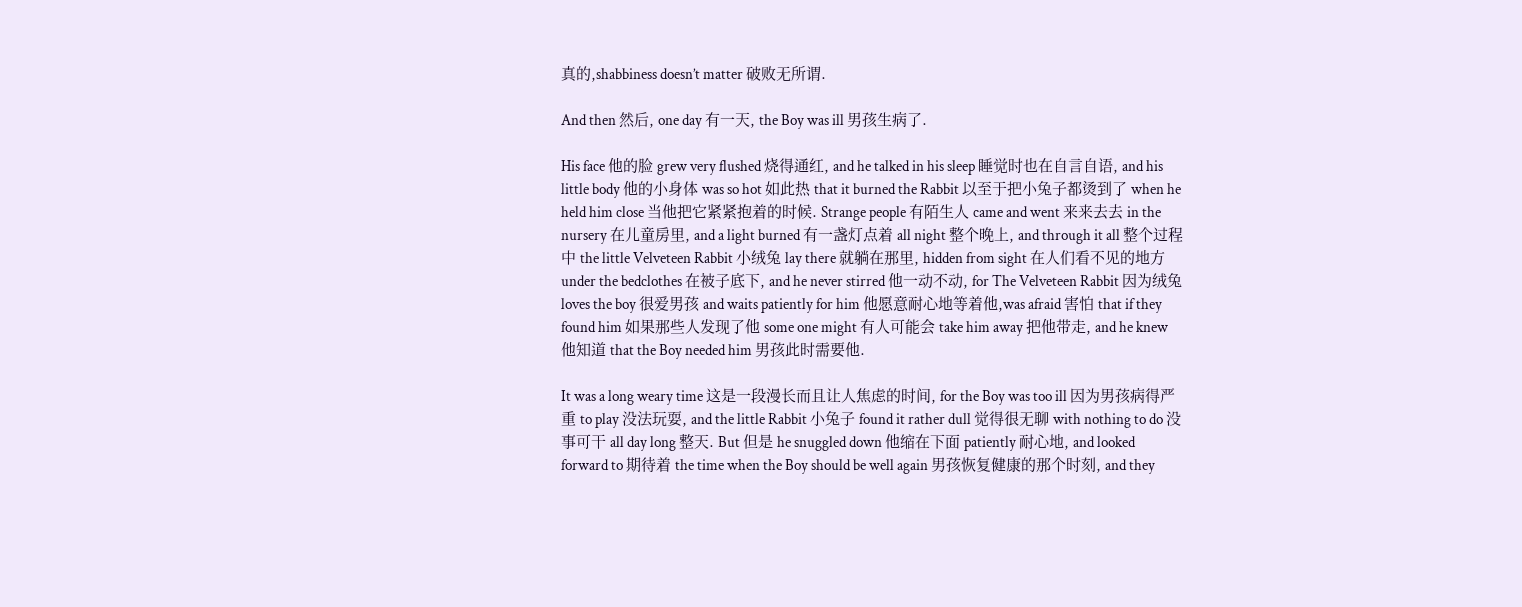真的,shabbiness doesn’t matter 破败无所谓.

And then 然后, one day 有一天, the Boy was ill 男孩生病了.

His face 他的脸 grew very flushed 烧得通红, and he talked in his sleep 睡觉时也在自言自语, and his little body 他的小身体 was so hot 如此热 that it burned the Rabbit 以至于把小兔子都烫到了 when he held him close 当他把它紧紧抱着的时候. Strange people 有陌生人 came and went 来来去去 in the nursery 在儿童房里, and a light burned 有一盏灯点着 all night 整个晚上, and through it all 整个过程中 the little Velveteen Rabbit 小绒兔 lay there 就躺在那里, hidden from sight 在人们看不见的地方 under the bedclothes 在被子底下, and he never stirred 他一动不动, for The Velveteen Rabbit 因为绒兔 loves the boy 很爱男孩 and waits patiently for him 他愿意耐心地等着他,was afraid 害怕 that if they found him 如果那些人发现了他 some one might 有人可能会 take him away 把他带走, and he knew 他知道 that the Boy needed him 男孩此时需要他.

It was a long weary time 这是一段漫长而且让人焦虑的时间, for the Boy was too ill 因为男孩病得严重 to play 没法玩耍, and the little Rabbit 小兔子 found it rather dull 觉得很无聊 with nothing to do 没事可干 all day long 整天. But 但是 he snuggled down 他缩在下面 patiently 耐心地, and looked forward to 期待着 the time when the Boy should be well again 男孩恢复健康的那个时刻, and they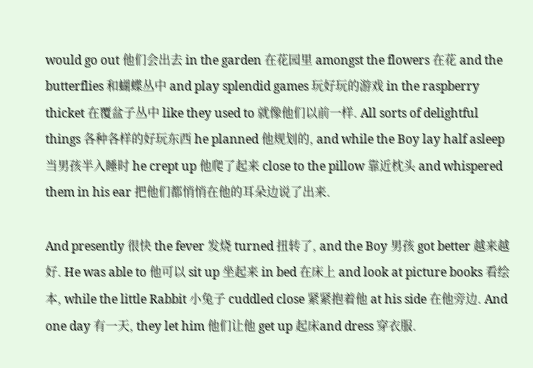would go out 他们会出去 in the garden 在花园里 amongst the flowers 在花 and the butterflies 和蝴蝶丛中 and play splendid games 玩好玩的游戏 in the raspberry thicket 在覆盆子丛中 like they used to 就像他们以前一样. All sorts of delightful things 各种各样的好玩东西 he planned 他规划的, and while the Boy lay half asleep 当男孩半入睡时 he crept up 他爬了起来 close to the pillow 靠近枕头 and whispered them in his ear 把他们都悄悄在他的耳朵边说了出来.

And presently 很快 the fever 发烧 turned 扭转了, and the Boy 男孩 got better 越来越好. He was able to 他可以 sit up 坐起来 in bed 在床上 and look at picture books 看绘本, while the little Rabbit 小兔子 cuddled close 紧紧抱着他 at his side 在他旁边. And one day 有一天, they let him 他们让他 get up 起床and dress 穿衣服.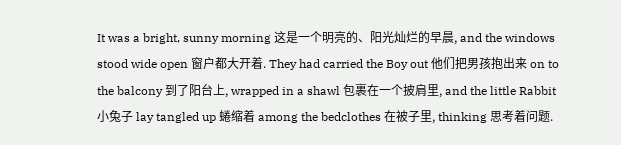It was a bright, sunny morning 这是一个明亮的、阳光灿烂的早晨, and the windows stood wide open 窗户都大开着. They had carried the Boy out 他们把男孩抱出来 on to the balcony 到了阳台上, wrapped in a shawl 包裹在一个披肩里, and the little Rabbit 小兔子 lay tangled up 蜷缩着 among the bedclothes 在被子里, thinking 思考着问题.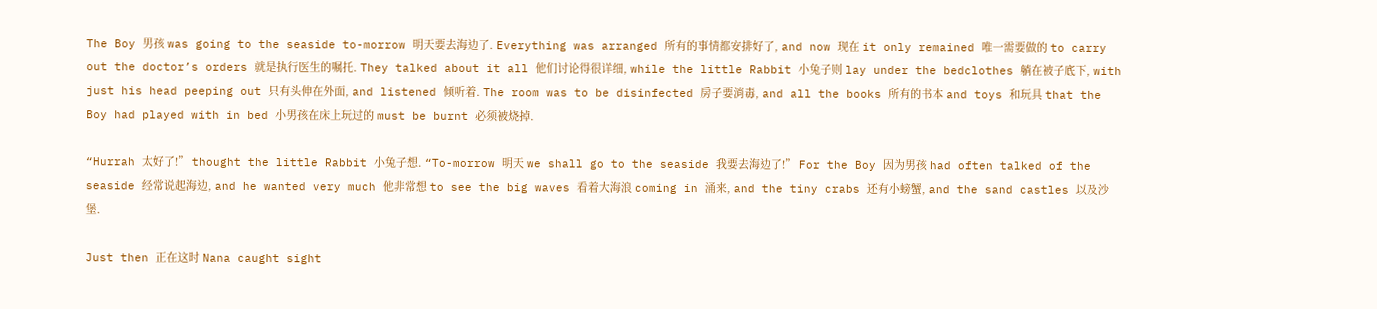The Boy 男孩 was going to the seaside to-morrow 明天要去海边了. Everything was arranged 所有的事情都安排好了, and now 现在 it only remained 唯一需要做的 to carry out the doctor’s orders 就是执行医生的嘱托. They talked about it all 他们讨论得很详细, while the little Rabbit 小兔子则 lay under the bedclothes 躺在被子底下, with just his head peeping out 只有头伸在外面, and listened 倾听着. The room was to be disinfected 房子要消毒, and all the books 所有的书本 and toys 和玩具 that the Boy had played with in bed 小男孩在床上玩过的 must be burnt 必须被烧掉.

“Hurrah 太好了!” thought the little Rabbit 小兔子想. “To-morrow 明天 we shall go to the seaside 我要去海边了!” For the Boy 因为男孩 had often talked of the seaside 经常说起海边, and he wanted very much 他非常想 to see the big waves 看着大海浪 coming in 涌来, and the tiny crabs 还有小螃蟹, and the sand castles 以及沙堡.

Just then 正在这时 Nana caught sight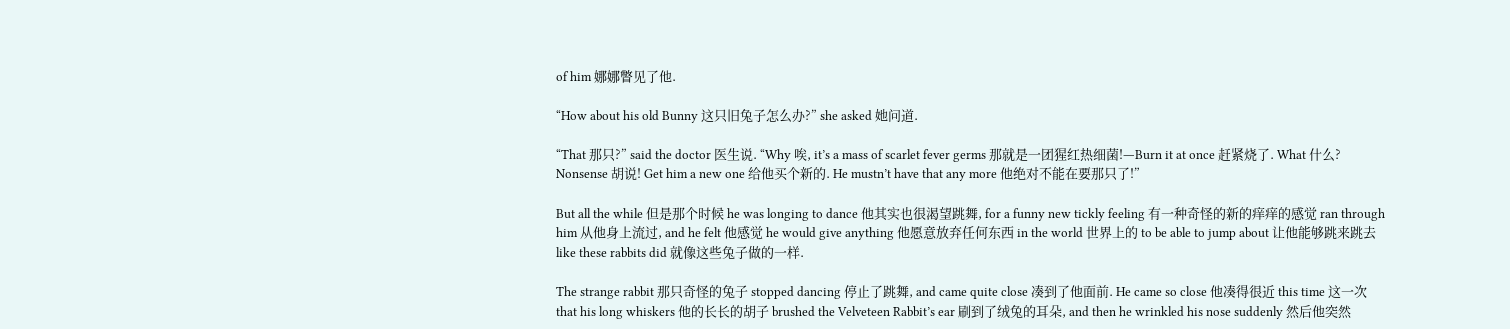of him 娜娜瞥见了他.

“How about his old Bunny 这只旧兔子怎么办?” she asked 她问道.

“That 那只?” said the doctor 医生说. “Why 唉, it’s a mass of scarlet fever germs 那就是一团猩红热细菌!—Burn it at once 赶紧烧了. What 什么? Nonsense 胡说! Get him a new one 给他买个新的. He mustn’t have that any more 他绝对不能在要那只了!”

But all the while 但是那个时候 he was longing to dance 他其实也很渴望跳舞, for a funny new tickly feeling 有一种奇怪的新的痒痒的感觉 ran through him 从他身上流过, and he felt 他感觉 he would give anything 他愿意放弃任何东西 in the world 世界上的 to be able to jump about 让他能够跳来跳去 like these rabbits did 就像这些兔子做的一样.

The strange rabbit 那只奇怪的兔子 stopped dancing 停止了跳舞, and came quite close 凑到了他面前. He came so close 他凑得很近 this time 这一次 that his long whiskers 他的长长的胡子 brushed the Velveteen Rabbit’s ear 刷到了绒兔的耳朵, and then he wrinkled his nose suddenly 然后他突然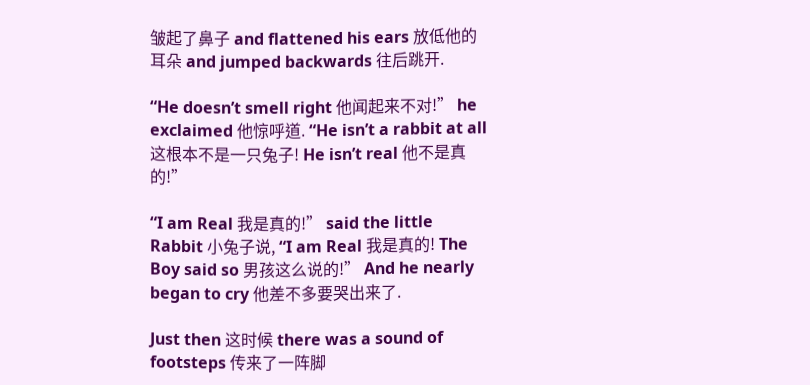皱起了鼻子 and flattened his ears 放低他的耳朵 and jumped backwards 往后跳开.

“He doesn’t smell right 他闻起来不对!” he exclaimed 他惊呼道. “He isn’t a rabbit at all 这根本不是一只兔子! He isn’t real 他不是真的!”

“I am Real 我是真的!” said the little Rabbit 小兔子说, “I am Real 我是真的! The Boy said so 男孩这么说的!” And he nearly began to cry 他差不多要哭出来了.

Just then 这时候 there was a sound of footsteps 传来了一阵脚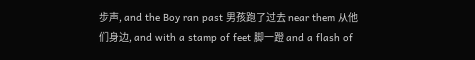步声, and the Boy ran past 男孩跑了过去 near them 从他们身边, and with a stamp of feet 脚一蹬 and a flash of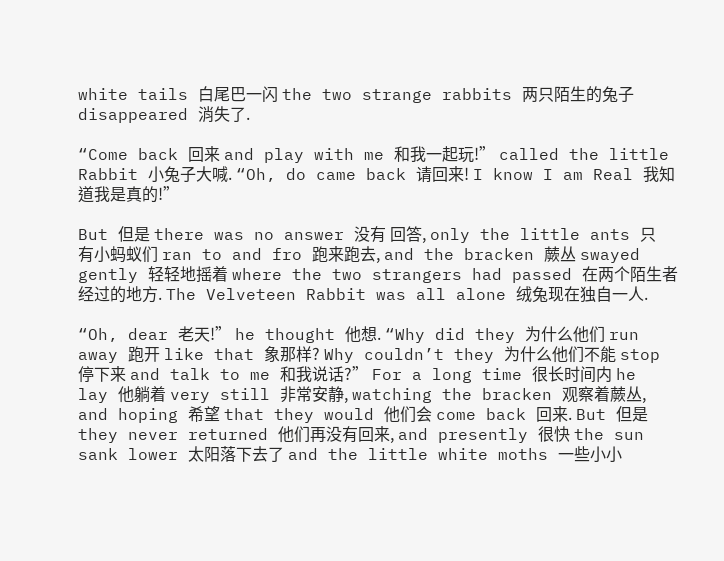white tails 白尾巴一闪 the two strange rabbits 两只陌生的兔子 disappeared 消失了.

“Come back 回来 and play with me 和我一起玩!” called the little Rabbit 小兔子大喊. “Oh, do came back 请回来! I know I am Real 我知道我是真的!”

But 但是 there was no answer 没有 回答, only the little ants 只有小蚂蚁们 ran to and fro 跑来跑去, and the bracken 蕨丛 swayed gently 轻轻地摇着 where the two strangers had passed 在两个陌生者经过的地方. The Velveteen Rabbit was all alone 绒兔现在独自一人.

“Oh, dear 老天!” he thought 他想. “Why did they 为什么他们 run away 跑开 like that 象那样? Why couldn’t they 为什么他们不能 stop 停下来 and talk to me 和我说话?” For a long time 很长时间内 he lay 他躺着 very still 非常安静, watching the bracken 观察着蕨丛, and hoping 希望 that they would 他们会 come back 回来. But 但是 they never returned 他们再没有回来, and presently 很快 the sun sank lower 太阳落下去了 and the little white moths 一些小小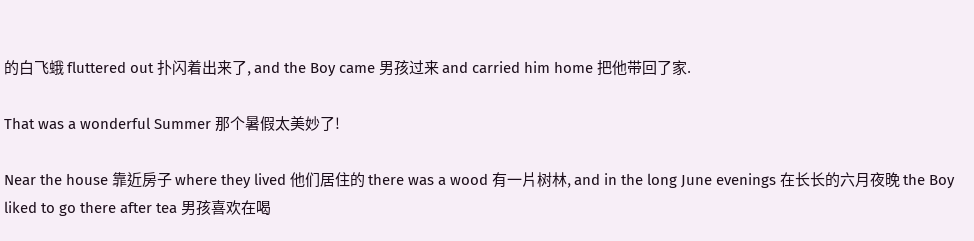的白飞蛾 fluttered out 扑闪着出来了, and the Boy came 男孩过来 and carried him home 把他带回了家.

That was a wonderful Summer 那个暑假太美妙了!

Near the house 靠近房子 where they lived 他们居住的 there was a wood 有一片树林, and in the long June evenings 在长长的六月夜晚 the Boy liked to go there after tea 男孩喜欢在喝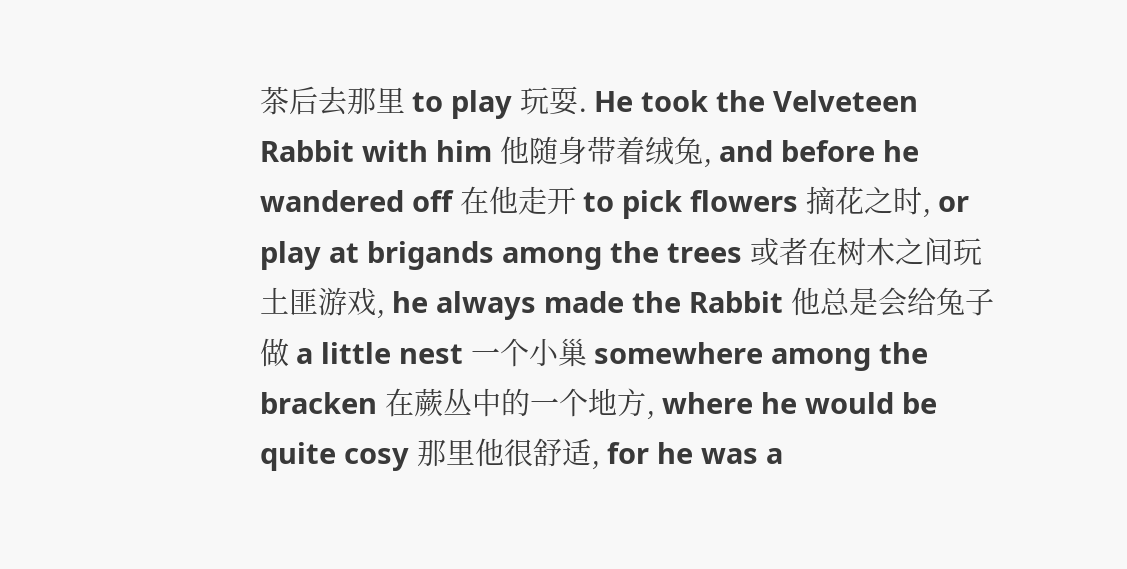茶后去那里 to play 玩耍. He took the Velveteen Rabbit with him 他随身带着绒兔, and before he wandered off 在他走开 to pick flowers 摘花之时, or play at brigands among the trees 或者在树木之间玩土匪游戏, he always made the Rabbit 他总是会给兔子做 a little nest 一个小巢 somewhere among the bracken 在蕨丛中的一个地方, where he would be quite cosy 那里他很舒适, for he was a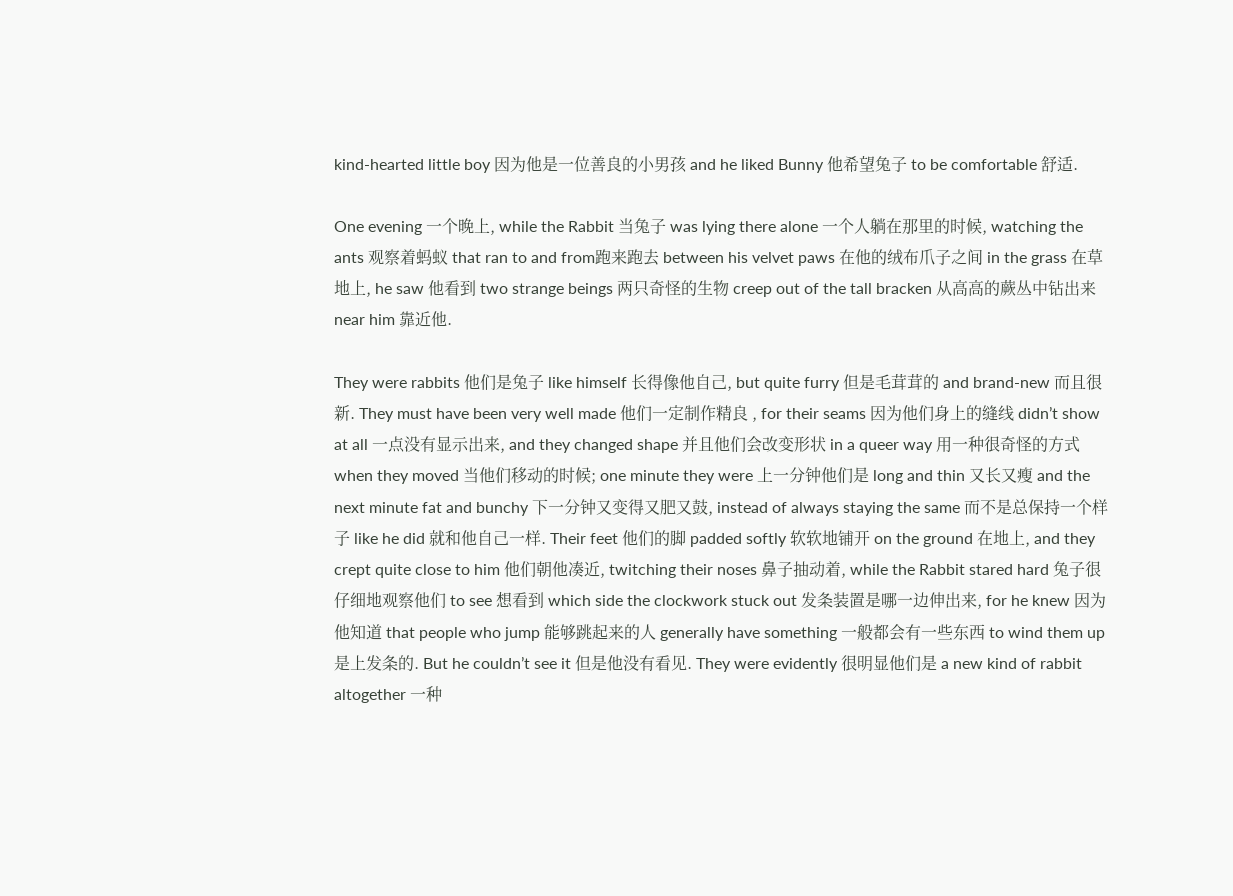kind-hearted little boy 因为他是一位善良的小男孩 and he liked Bunny 他希望兔子 to be comfortable 舒适.

One evening 一个晚上, while the Rabbit 当兔子 was lying there alone 一个人躺在那里的时候, watching the ants 观察着蚂蚁 that ran to and from跑来跑去 between his velvet paws 在他的绒布爪子之间 in the grass 在草地上, he saw 他看到 two strange beings 两只奇怪的生物 creep out of the tall bracken 从高高的蕨丛中钻出来 near him 靠近他.

They were rabbits 他们是兔子 like himself 长得像他自己, but quite furry 但是毛茸茸的 and brand-new 而且很新. They must have been very well made 他们一定制作精良 , for their seams 因为他们身上的缝线 didn’t show at all 一点没有显示出来, and they changed shape 并且他们会改变形状 in a queer way 用一种很奇怪的方式 when they moved 当他们移动的时候; one minute they were 上一分钟他们是 long and thin 又长又瘦 and the next minute fat and bunchy 下一分钟又变得又肥又鼓, instead of always staying the same 而不是总保持一个样子 like he did 就和他自己一样. Their feet 他们的脚 padded softly 软软地铺开 on the ground 在地上, and they crept quite close to him 他们朝他凑近, twitching their noses 鼻子抽动着, while the Rabbit stared hard 兔子很仔细地观察他们 to see 想看到 which side the clockwork stuck out 发条装置是哪一边伸出来, for he knew 因为他知道 that people who jump 能够跳起来的人 generally have something 一般都会有一些东西 to wind them up 是上发条的. But he couldn’t see it 但是他没有看见. They were evidently 很明显他们是 a new kind of rabbit altogether 一种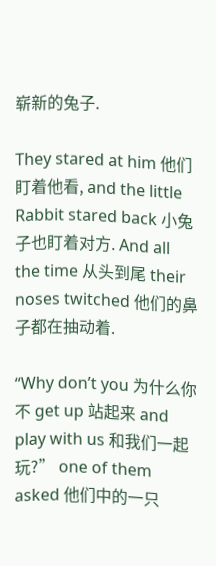崭新的兔子.

They stared at him 他们盯着他看, and the little Rabbit stared back 小兔子也盯着对方. And all the time 从头到尾 their noses twitched 他们的鼻子都在抽动着.

“Why don’t you 为什么你不 get up 站起来 and play with us 和我们一起玩?” one of them asked 他们中的一只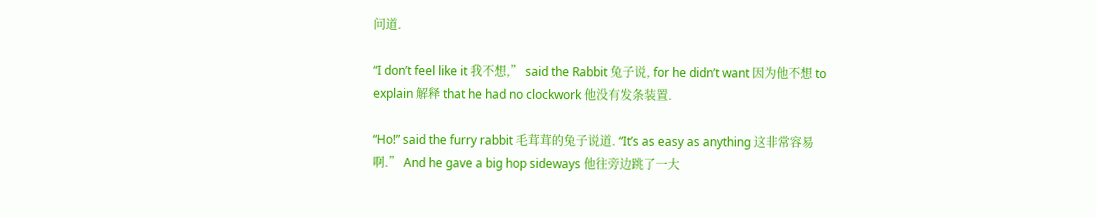问道.

“I don’t feel like it 我不想,” said the Rabbit 兔子说, for he didn’t want 因为他不想 to explain 解释 that he had no clockwork 他没有发条装置.

“Ho!” said the furry rabbit 毛茸茸的兔子说道. “It’s as easy as anything 这非常容易啊.” And he gave a big hop sideways 他往旁边跳了一大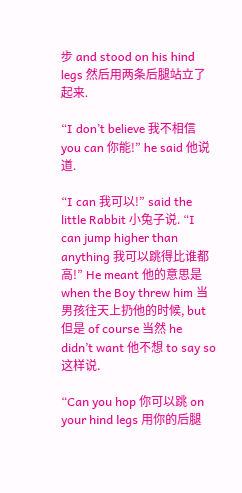步 and stood on his hind legs 然后用两条后腿站立了起来.

“I don’t believe 我不相信 you can 你能!” he said 他说道.

“I can 我可以!” said the little Rabbit 小兔子说. “I can jump higher than anything 我可以跳得比谁都高!” He meant 他的意思是 when the Boy threw him 当男孩往天上扔他的时候, but 但是 of course 当然 he didn’t want 他不想 to say so 这样说.

“Can you hop 你可以跳 on your hind legs 用你的后腿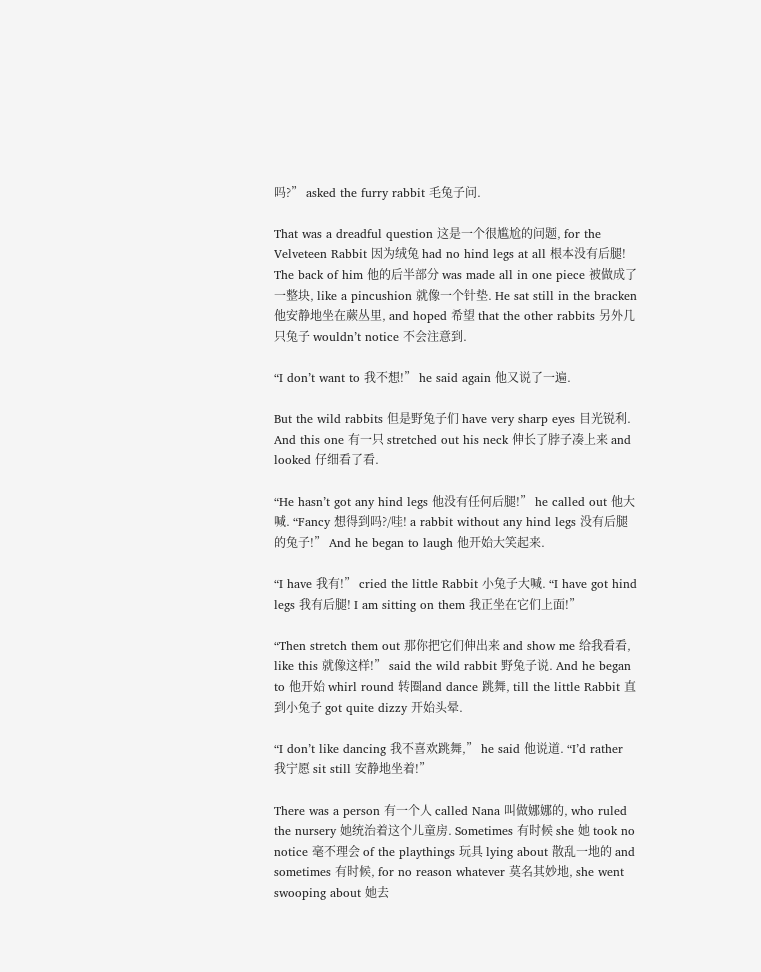吗?” asked the furry rabbit 毛兔子问.

That was a dreadful question 这是一个很尴尬的问题, for the Velveteen Rabbit 因为绒兔 had no hind legs at all 根本没有后腿! The back of him 他的后半部分 was made all in one piece 被做成了一整块, like a pincushion 就像一个针垫. He sat still in the bracken 他安静地坐在蕨丛里, and hoped 希望 that the other rabbits 另外几只兔子 wouldn’t notice 不会注意到.

“I don’t want to 我不想!” he said again 他又说了一遍.

But the wild rabbits 但是野兔子们 have very sharp eyes 目光锐利. And this one 有一只 stretched out his neck 伸长了脖子凑上来 and looked 仔细看了看.

“He hasn’t got any hind legs 他没有任何后腿!” he called out 他大喊. “Fancy 想得到吗?/哇! a rabbit without any hind legs 没有后腿的兔子!” And he began to laugh 他开始大笑起来.

“I have 我有!” cried the little Rabbit 小兔子大喊. “I have got hind legs 我有后腿! I am sitting on them 我正坐在它们上面!”

“Then stretch them out 那你把它们伸出来 and show me 给我看看, like this 就像这样!” said the wild rabbit 野兔子说. And he began to 他开始 whirl round 转圈and dance 跳舞, till the little Rabbit 直到小兔子 got quite dizzy 开始头晕.

“I don’t like dancing 我不喜欢跳舞,” he said 他说道. “I’d rather 我宁愿 sit still 安静地坐着!”

There was a person 有一个人 called Nana 叫做娜娜的, who ruled the nursery 她统治着这个儿童房. Sometimes 有时候 she 她 took no notice 毫不理会 of the playthings 玩具 lying about 散乱一地的 and sometimes 有时候, for no reason whatever 莫名其妙地, she went swooping about 她去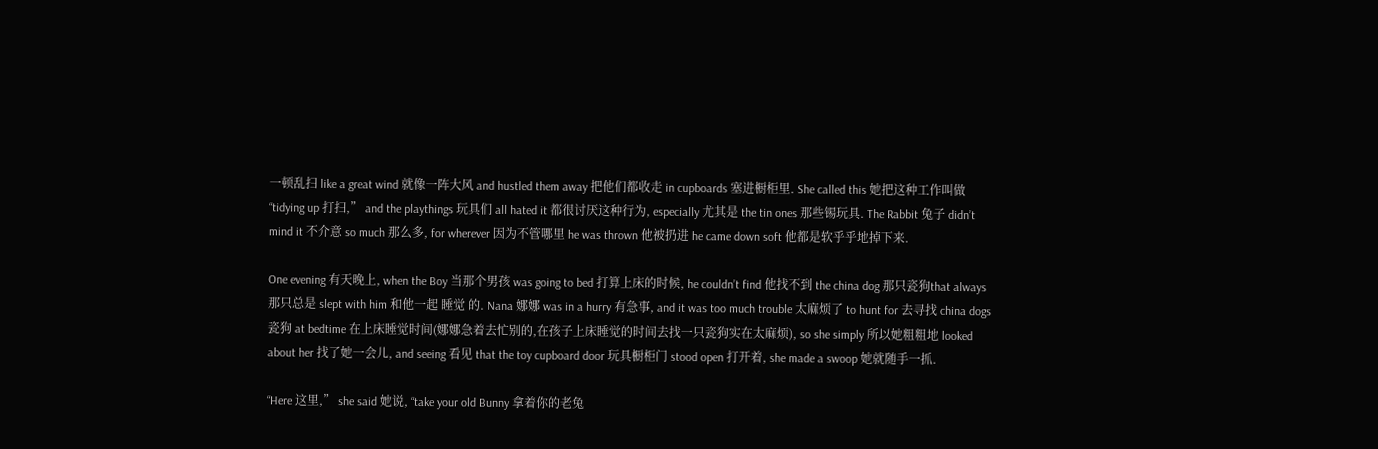一顿乱扫 like a great wind 就像一阵大风 and hustled them away 把他们都收走 in cupboards 塞进橱柜里. She called this 她把这种工作叫做 “tidying up 打扫,” and the playthings 玩具们 all hated it 都很讨厌这种行为, especially 尤其是 the tin ones 那些锡玩具. The Rabbit 兔子 didn’t mind it 不介意 so much 那么多, for wherever 因为不管哪里 he was thrown 他被扔进 he came down soft 他都是软乎乎地掉下来.

One evening 有天晚上, when the Boy 当那个男孩 was going to bed 打算上床的时候, he couldn’t find 他找不到 the china dog 那只瓷狗that always 那只总是 slept with him 和他一起 睡觉 的. Nana 娜娜 was in a hurry 有急事, and it was too much trouble 太麻烦了 to hunt for 去寻找 china dogs 瓷狗 at bedtime 在上床睡觉时间(娜娜急着去忙别的,在孩子上床睡觉的时间去找一只瓷狗实在太麻烦), so she simply 所以她粗粗地 looked about her 找了她一会儿, and seeing 看见 that the toy cupboard door 玩具橱柜门 stood open 打开着, she made a swoop 她就随手一抓.

“Here 这里,” she said 她说, “take your old Bunny 拿着你的老兔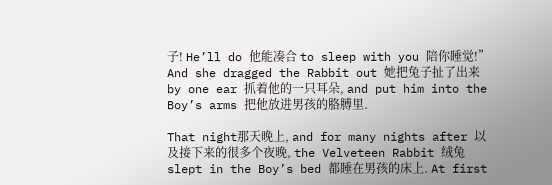子! He’ll do 他能凑合 to sleep with you 陪你睡觉!” And she dragged the Rabbit out 她把兔子扯了出来 by one ear 抓着他的一只耳朵, and put him into the Boy’s arms 把他放进男孩的胳膊里.

That night那天晚上, and for many nights after 以及接下来的很多个夜晚, the Velveteen Rabbit 绒兔 slept in the Boy’s bed 都睡在男孩的床上. At first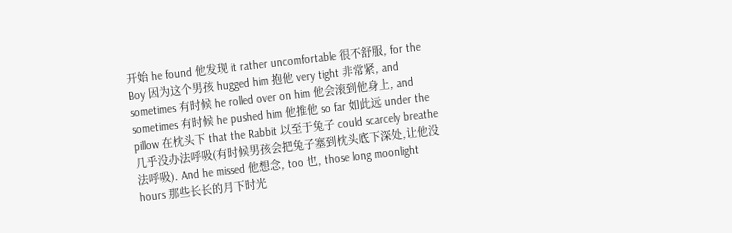开始 he found 他发现 it rather uncomfortable 很不舒服, for the Boy 因为这个男孩 hugged him 抱他 very tight 非常紧, and sometimes 有时候 he rolled over on him 他会滚到他身上, and sometimes 有时候 he pushed him 他推他 so far 如此远 under the pillow 在枕头下 that the Rabbit 以至于兔子 could scarcely breathe 几乎没办法呼吸(有时候男孩会把兔子塞到枕头底下深处,让他没法呼吸). And he missed 他想念, too 也, those long moonlight hours 那些长长的月下时光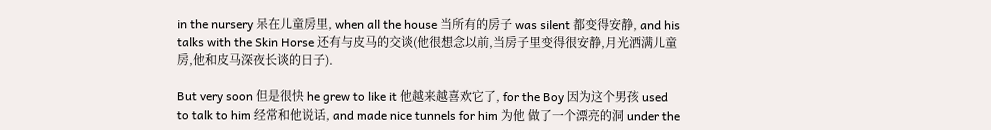in the nursery 呆在儿童房里, when all the house 当所有的房子 was silent 都变得安静, and his talks with the Skin Horse 还有与皮马的交谈(他很想念以前,当房子里变得很安静,月光洒满儿童房,他和皮马深夜长谈的日子).

But very soon 但是很快 he grew to like it 他越来越喜欢它了, for the Boy 因为这个男孩 used to talk to him 经常和他说话, and made nice tunnels for him 为他 做了一个漂亮的洞 under the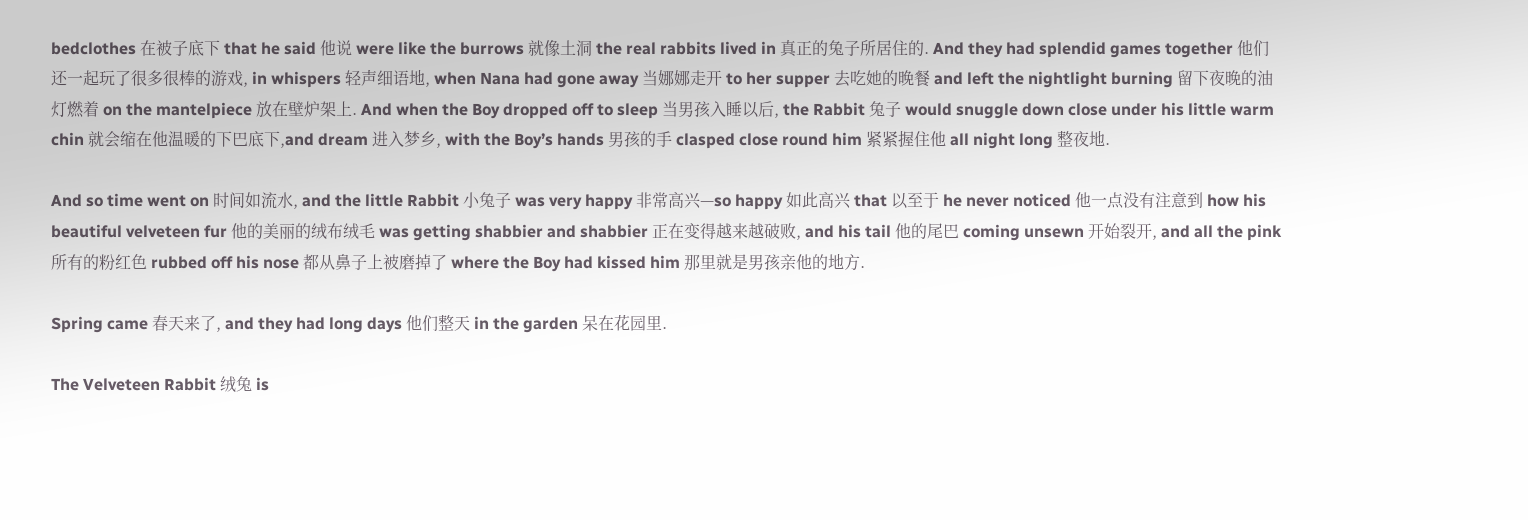bedclothes 在被子底下 that he said 他说 were like the burrows 就像土洞 the real rabbits lived in 真正的兔子所居住的. And they had splendid games together 他们还一起玩了很多很棒的游戏, in whispers 轻声细语地, when Nana had gone away 当娜娜走开 to her supper 去吃她的晚餐 and left the nightlight burning 留下夜晚的油灯燃着 on the mantelpiece 放在壁炉架上. And when the Boy dropped off to sleep 当男孩入睡以后, the Rabbit 兔子 would snuggle down close under his little warm chin 就会缩在他温暖的下巴底下,and dream 进入梦乡, with the Boy’s hands 男孩的手 clasped close round him 紧紧握住他 all night long 整夜地.

And so time went on 时间如流水, and the little Rabbit 小兔子 was very happy 非常高兴—so happy 如此高兴 that 以至于 he never noticed 他一点没有注意到 how his beautiful velveteen fur 他的美丽的绒布绒毛 was getting shabbier and shabbier 正在变得越来越破败, and his tail 他的尾巴 coming unsewn 开始裂开, and all the pink 所有的粉红色 rubbed off his nose 都从鼻子上被磨掉了 where the Boy had kissed him 那里就是男孩亲他的地方.

Spring came 春天来了, and they had long days 他们整天 in the garden 呆在花园里.

The Velveteen Rabbit 绒兔 is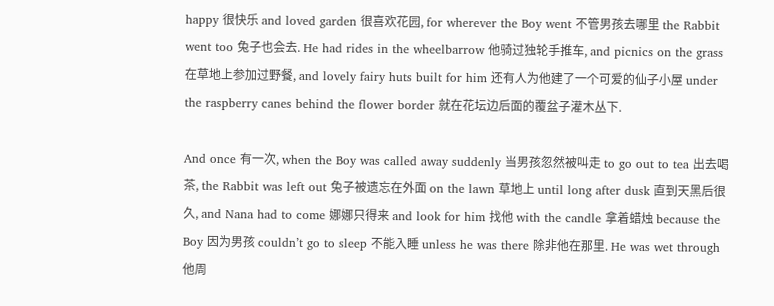happy 很快乐 and loved garden 很喜欢花园, for wherever the Boy went 不管男孩去哪里 the Rabbit went too 兔子也会去. He had rides in the wheelbarrow 他骑过独轮手推车, and picnics on the grass 在草地上参加过野餐, and lovely fairy huts built for him 还有人为他建了一个可爱的仙子小屋 under the raspberry canes behind the flower border 就在花坛边后面的覆盆子灌木丛下.

And once 有一次, when the Boy was called away suddenly 当男孩忽然被叫走 to go out to tea 出去喝茶, the Rabbit was left out 兔子被遗忘在外面 on the lawn 草地上 until long after dusk 直到天黑后很久, and Nana had to come 娜娜只得来 and look for him 找他 with the candle 拿着蜡烛 because the Boy 因为男孩 couldn’t go to sleep 不能入睡 unless he was there 除非他在那里. He was wet through 他周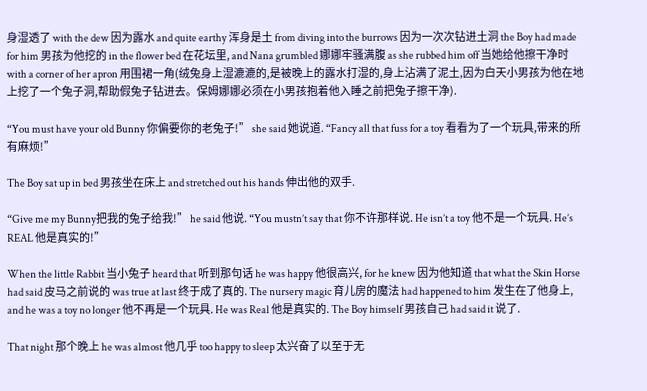身湿透了 with the dew 因为露水 and quite earthy 浑身是土 from diving into the burrows 因为一次次钻进土洞 the Boy had made for him 男孩为他挖的 in the flower bed 在花坛里, and Nana grumbled 娜娜牢骚满腹 as she rubbed him off 当她给他擦干净时 with a corner of her apron 用围裙一角(绒兔身上湿漉漉的,是被晚上的露水打湿的,身上沾满了泥土,因为白天小男孩为他在地上挖了一个兔子洞,帮助假兔子钻进去。保姆娜娜必须在小男孩抱着他入睡之前把兔子擦干净).

“You must have your old Bunny 你偏要你的老兔子!” she said 她说道. “Fancy all that fuss for a toy 看看为了一个玩具,带来的所有麻烦!”

The Boy sat up in bed 男孩坐在床上 and stretched out his hands 伸出他的双手.

“Give me my Bunny把我的兔子给我!” he said 他说. “You mustn’t say that 你不许那样说. He isn’t a toy 他不是一个玩具. He’s REAL 他是真实的!”

When the little Rabbit 当小兔子 heard that 听到那句话 he was happy 他很高兴, for he knew 因为他知道 that what the Skin Horse had said 皮马之前说的 was true at last 终于成了真的. The nursery magic 育儿房的魔法 had happened to him 发生在了他身上, and he was a toy no longer 他不再是一个玩具. He was Real 他是真实的. The Boy himself 男孩自己 had said it 说了.

That night 那个晚上 he was almost 他几乎 too happy to sleep 太兴奋了以至于无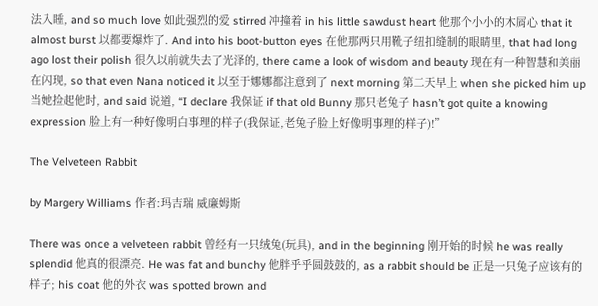法入睡, and so much love 如此强烈的爱 stirred 冲撞着 in his little sawdust heart 他那个小小的木屑心 that it almost burst 以都要爆炸了. And into his boot-button eyes 在他那两只用靴子纽扣缝制的眼睛里, that had long ago lost their polish 很久以前就失去了光泽的, there came a look of wisdom and beauty 现在有一种智慧和美丽在闪现, so that even Nana noticed it 以至于娜娜都注意到了 next morning 第二天早上 when she picked him up 当她捡起他时, and said 说道, “I declare 我保证 if that old Bunny 那只老兔子 hasn’t got quite a knowing expression 脸上有一种好像明白事理的样子(我保证,老兔子脸上好像明事理的样子)!”

The Velveteen Rabbit

by Margery Williams 作者:玛吉瑞 威廉姆斯

There was once a velveteen rabbit 曾经有一只绒兔(玩具), and in the beginning 刚开始的时候 he was really splendid 他真的很漂亮. He was fat and bunchy 他胖乎乎圆鼓鼓的, as a rabbit should be 正是一只兔子应该有的样子; his coat 他的外衣 was spotted brown and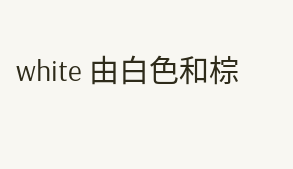white 由白色和棕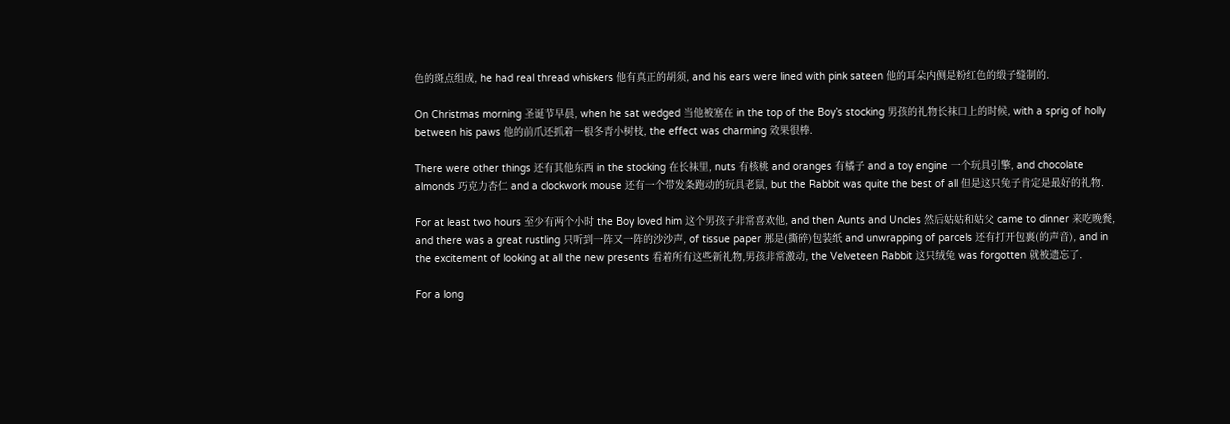色的斑点组成, he had real thread whiskers 他有真正的胡须, and his ears were lined with pink sateen 他的耳朵内侧是粉红色的缎子缝制的.

On Christmas morning 圣诞节早晨, when he sat wedged 当他被塞在 in the top of the Boy’s stocking 男孩的礼物长袜口上的时候, with a sprig of holly between his paws 他的前爪还抓着一根冬青小树枝, the effect was charming 效果很棒.

There were other things 还有其他东西 in the stocking 在长袜里, nuts 有核桃 and oranges 有橘子 and a toy engine 一个玩具引擎, and chocolate almonds 巧克力杏仁 and a clockwork mouse 还有一个带发条跑动的玩具老鼠, but the Rabbit was quite the best of all 但是这只兔子肯定是最好的礼物.

For at least two hours 至少有两个小时 the Boy loved him 这个男孩子非常喜欢他, and then Aunts and Uncles 然后姑姑和姑父 came to dinner 来吃晚餐, and there was a great rustling 只听到一阵又一阵的沙沙声, of tissue paper 那是(撕碎)包装纸 and unwrapping of parcels 还有打开包裹(的声音), and in the excitement of looking at all the new presents 看着所有这些新礼物,男孩非常激动, the Velveteen Rabbit 这只绒兔 was forgotten 就被遗忘了.

For a long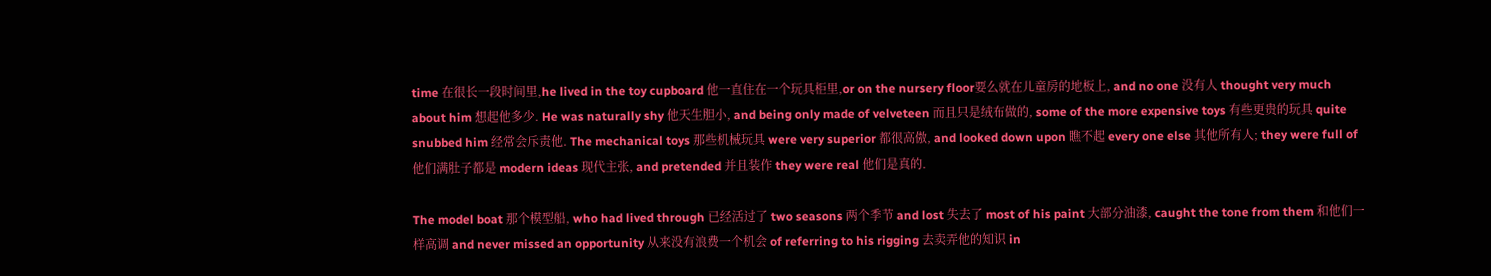time 在很长一段时间里,he lived in the toy cupboard 他一直住在一个玩具柜里,or on the nursery floor要么就在儿童房的地板上, and no one 没有人 thought very much about him 想起他多少. He was naturally shy 他天生胆小, and being only made of velveteen 而且只是绒布做的, some of the more expensive toys 有些更贵的玩具 quite snubbed him 经常会斥责他. The mechanical toys 那些机械玩具 were very superior 都很高傲, and looked down upon 瞧不起 every one else 其他所有人; they were full of 他们满肚子都是 modern ideas 现代主张, and pretended 并且装作 they were real 他们是真的.

The model boat 那个模型船, who had lived through 已经活过了 two seasons 两个季节 and lost 失去了 most of his paint 大部分油漆, caught the tone from them 和他们一样高调 and never missed an opportunity 从来没有浪费一个机会 of referring to his rigging 去卖弄他的知识 in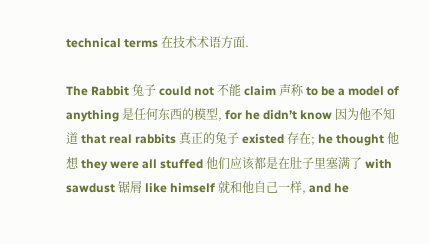technical terms 在技术术语方面.

The Rabbit 兔子 could not 不能 claim 声称 to be a model of anything 是任何东西的模型, for he didn’t know 因为他不知道 that real rabbits 真正的兔子 existed 存在; he thought 他想 they were all stuffed 他们应该都是在肚子里塞满了 with sawdust 锯屑 like himself 就和他自己一样, and he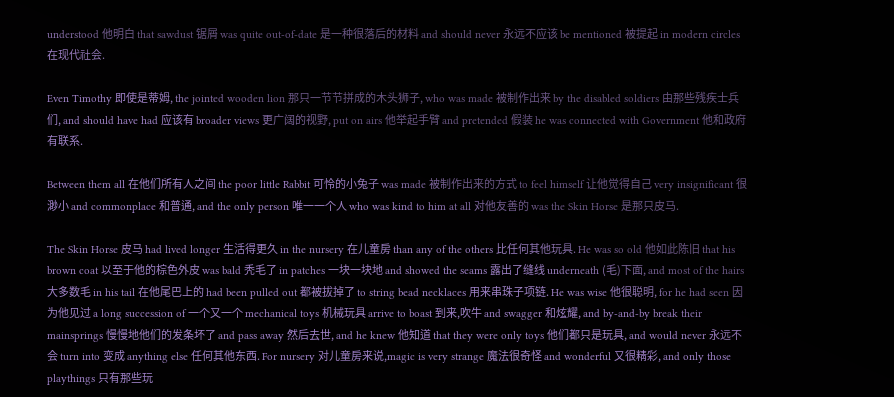understood 他明白 that sawdust 锯屑 was quite out-of-date 是一种很落后的材料 and should never 永远不应该 be mentioned 被提起 in modern circles 在现代社会.

Even Timothy 即使是蒂姆, the jointed wooden lion 那只一节节拼成的木头狮子, who was made 被制作出来 by the disabled soldiers 由那些残疾士兵们, and should have had 应该有 broader views 更广阔的视野, put on airs 他举起手臂 and pretended 假装 he was connected with Government 他和政府有联系.

Between them all 在他们所有人之间 the poor little Rabbit 可怜的小兔子 was made 被制作出来的方式 to feel himself 让他觉得自己 very insignificant 很渺小 and commonplace 和普通, and the only person 唯一一个人 who was kind to him at all 对他友善的 was the Skin Horse 是那只皮马.

The Skin Horse 皮马 had lived longer 生活得更久 in the nursery 在儿童房 than any of the others 比任何其他玩具. He was so old 他如此陈旧 that his brown coat 以至于他的棕色外皮 was bald 秃毛了 in patches 一块一块地 and showed the seams 露出了缝线 underneath (毛)下面, and most of the hairs 大多数毛 in his tail 在他尾巴上的 had been pulled out 都被拔掉了 to string bead necklaces 用来串珠子项链. He was wise 他很聪明, for he had seen 因为他见过 a long succession of 一个又一个 mechanical toys 机械玩具 arrive to boast 到来,吹牛 and swagger 和炫耀, and by-and-by break their mainsprings 慢慢地他们的发条坏了 and pass away 然后去世, and he knew 他知道 that they were only toys 他们都只是玩具, and would never 永远不会 turn into 变成 anything else 任何其他东西. For nursery 对儿童房来说,magic is very strange 魔法很奇怪 and wonderful 又很精彩, and only those playthings 只有那些玩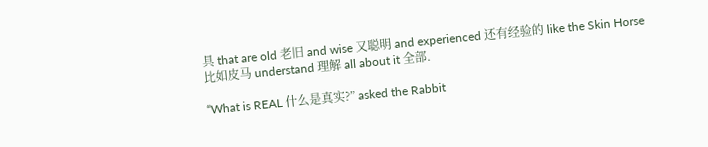具 that are old 老旧 and wise 又聪明 and experienced 还有经验的 like the Skin Horse 比如皮马 understand 理解 all about it 全部.

“What is REAL 什么是真实?” asked the Rabbit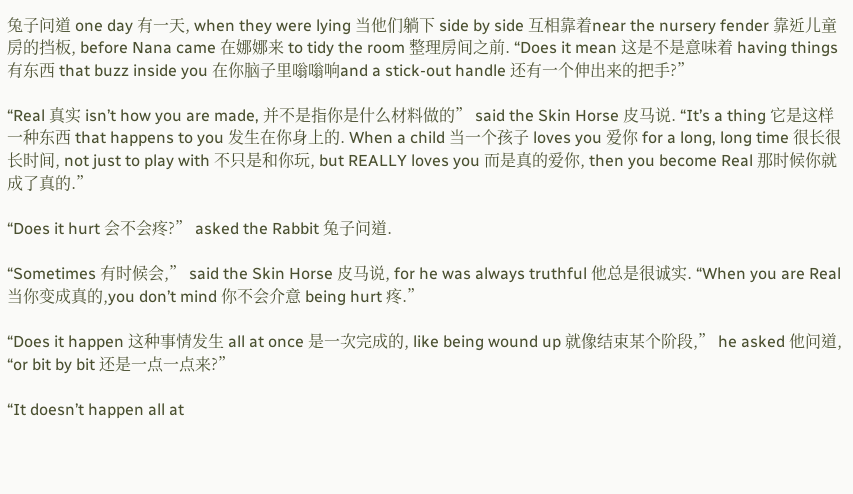兔子问道 one day 有一天, when they were lying 当他们躺下 side by side 互相靠着near the nursery fender 靠近儿童房的挡板, before Nana came 在娜娜来 to tidy the room 整理房间之前. “Does it mean 这是不是意味着 having things 有东西 that buzz inside you 在你脑子里嗡嗡响and a stick-out handle 还有一个伸出来的把手?”

“Real 真实 isn’t how you are made, 并不是指你是什么材料做的” said the Skin Horse 皮马说. “It’s a thing 它是这样一种东西 that happens to you 发生在你身上的. When a child 当一个孩子 loves you 爱你 for a long, long time 很长很长时间, not just to play with 不只是和你玩, but REALLY loves you 而是真的爱你, then you become Real 那时候你就成了真的.”

“Does it hurt 会不会疼?” asked the Rabbit 兔子问道.

“Sometimes 有时候会,” said the Skin Horse 皮马说, for he was always truthful 他总是很诚实. “When you are Real 当你变成真的,you don’t mind 你不会介意 being hurt 疼.”

“Does it happen 这种事情发生 all at once 是一次完成的, like being wound up 就像结束某个阶段,” he asked 他问道, “or bit by bit 还是一点一点来?”

“It doesn’t happen all at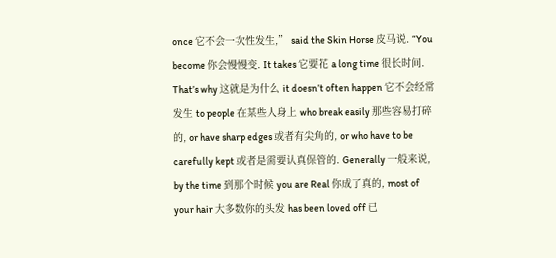once 它不会一次性发生,” said the Skin Horse 皮马说. “You become 你会慢慢变. It takes 它要花 a long time 很长时间. That’s why 这就是为什么 it doesn’t often happen 它不会经常发生 to people 在某些人身上 who break easily 那些容易打碎的, or have sharp edges 或者有尖角的, or who have to be carefully kept 或者是需要认真保管的. Generally 一般来说, by the time 到那个时候 you are Real 你成了真的, most of your hair 大多数你的头发 has been loved off 已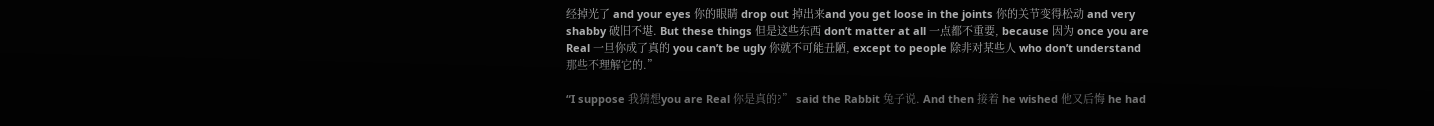经掉光了 and your eyes 你的眼睛 drop out 掉出来and you get loose in the joints 你的关节变得松动 and very shabby 破旧不堪. But these things 但是这些东西 don’t matter at all 一点都不重要, because 因为 once you are Real 一旦你成了真的 you can’t be ugly 你就不可能丑陋, except to people 除非对某些人 who don’t understand 那些不理解它的.”

“I suppose 我猜想you are Real 你是真的?” said the Rabbit 兔子说. And then 接着 he wished 他又后悔 he had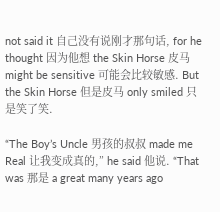not said it 自己没有说刚才那句话, for he thought 因为他想 the Skin Horse 皮马 might be sensitive 可能会比较敏感. But the Skin Horse 但是皮马 only smiled 只是笑了笑.

“The Boy’s Uncle 男孩的叔叔 made me Real 让我变成真的,” he said 他说. “That was 那是 a great many years ago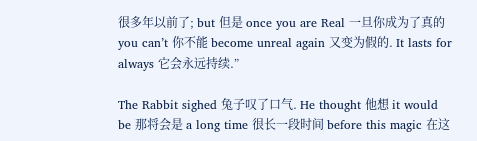很多年以前了; but 但是 once you are Real 一旦你成为了真的 you can’t 你不能 become unreal again 又变为假的. It lasts for always 它会永远持续.”

The Rabbit sighed 兔子叹了口气. He thought 他想 it would be 那将会是 a long time 很长一段时间 before this magic 在这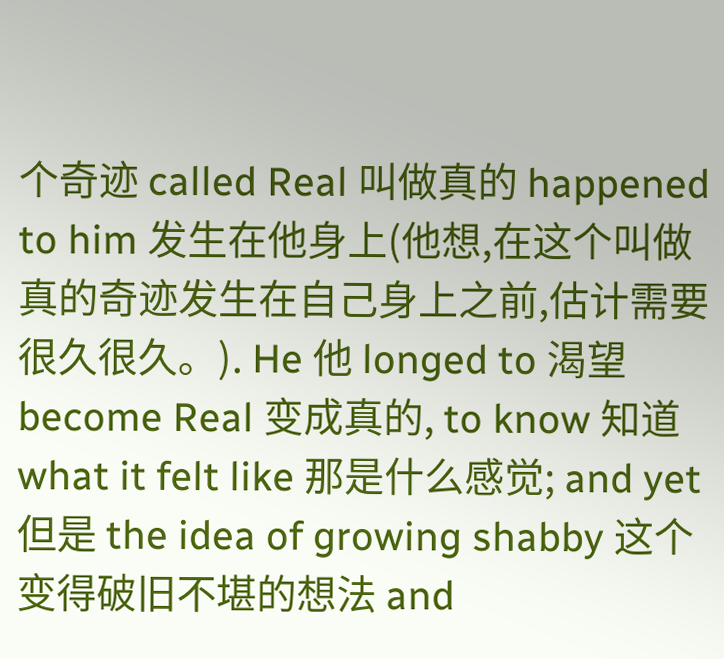个奇迹 called Real 叫做真的 happened to him 发生在他身上(他想,在这个叫做真的奇迹发生在自己身上之前,估计需要很久很久。). He 他 longed to 渴望 become Real 变成真的, to know 知道 what it felt like 那是什么感觉; and yet 但是 the idea of growing shabby 这个变得破旧不堪的想法 and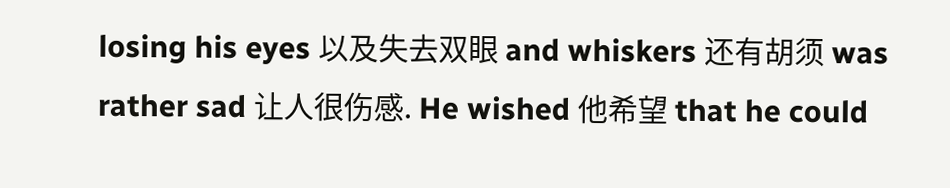losing his eyes 以及失去双眼 and whiskers 还有胡须 was rather sad 让人很伤感. He wished 他希望 that he could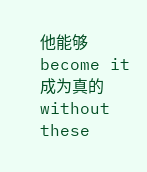他能够 become it 成为真的 without these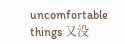uncomfortable things 又没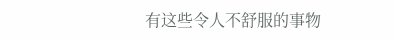有这些令人不舒服的事物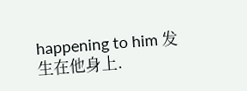happening to him 发生在他身上.